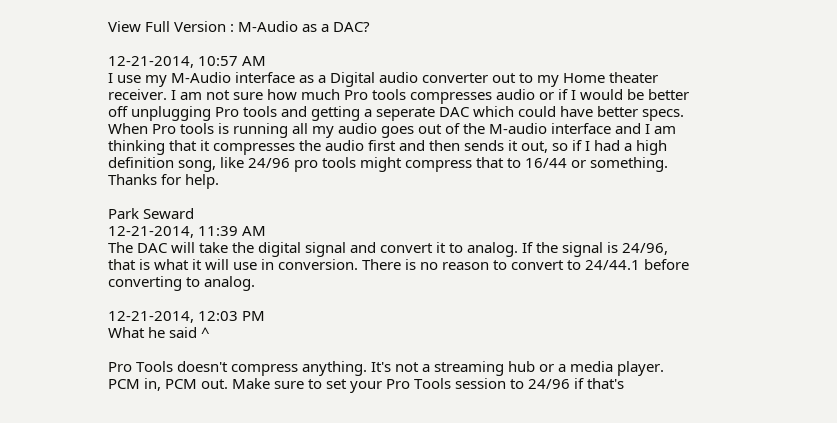View Full Version : M-Audio as a DAC?

12-21-2014, 10:57 AM
I use my M-Audio interface as a Digital audio converter out to my Home theater receiver. I am not sure how much Pro tools compresses audio or if I would be better off unplugging Pro tools and getting a seperate DAC which could have better specs. When Pro tools is running all my audio goes out of the M-audio interface and I am thinking that it compresses the audio first and then sends it out, so if I had a high definition song, like 24/96 pro tools might compress that to 16/44 or something. Thanks for help.

Park Seward
12-21-2014, 11:39 AM
The DAC will take the digital signal and convert it to analog. If the signal is 24/96, that is what it will use in conversion. There is no reason to convert to 24/44.1 before converting to analog.

12-21-2014, 12:03 PM
What he said ^

Pro Tools doesn't compress anything. It's not a streaming hub or a media player. PCM in, PCM out. Make sure to set your Pro Tools session to 24/96 if that's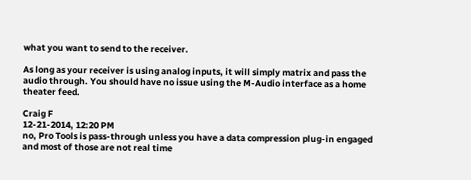what you want to send to the receiver.

As long as your receiver is using analog inputs, it will simply matrix and pass the audio through. You should have no issue using the M-Audio interface as a home theater feed.

Craig F
12-21-2014, 12:20 PM
no, Pro Tools is pass-through unless you have a data compression plug-in engaged and most of those are not real time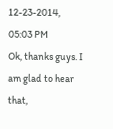12-23-2014, 05:03 PM
Ok, thanks guys. I am glad to hear that,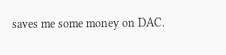saves me some money on DAC.